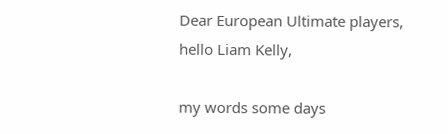Dear European Ultimate players, hello Liam Kelly,

my words some days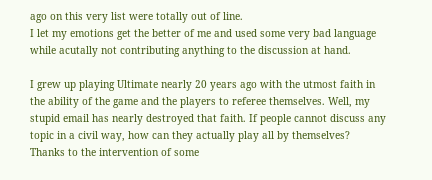ago on this very list were totally out of line.
I let my emotions get the better of me and used some very bad language
while acutally not contributing anything to the discussion at hand.

I grew up playing Ultimate nearly 20 years ago with the utmost faith in
the ability of the game and the players to referee themselves. Well, my
stupid email has nearly destroyed that faith. If people cannot discuss any
topic in a civil way, how can they actually play all by themselves?
Thanks to the intervention of some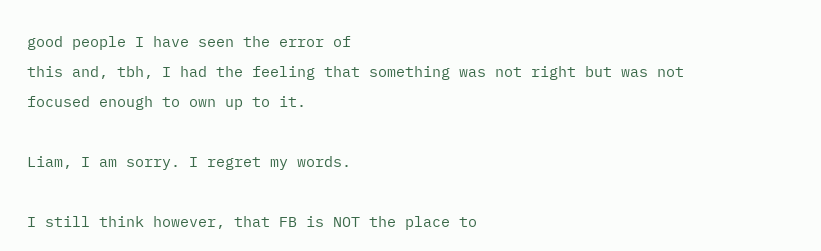good people I have seen the error of
this and, tbh, I had the feeling that something was not right but was not
focused enough to own up to it.

Liam, I am sorry. I regret my words.

I still think however, that FB is NOT the place to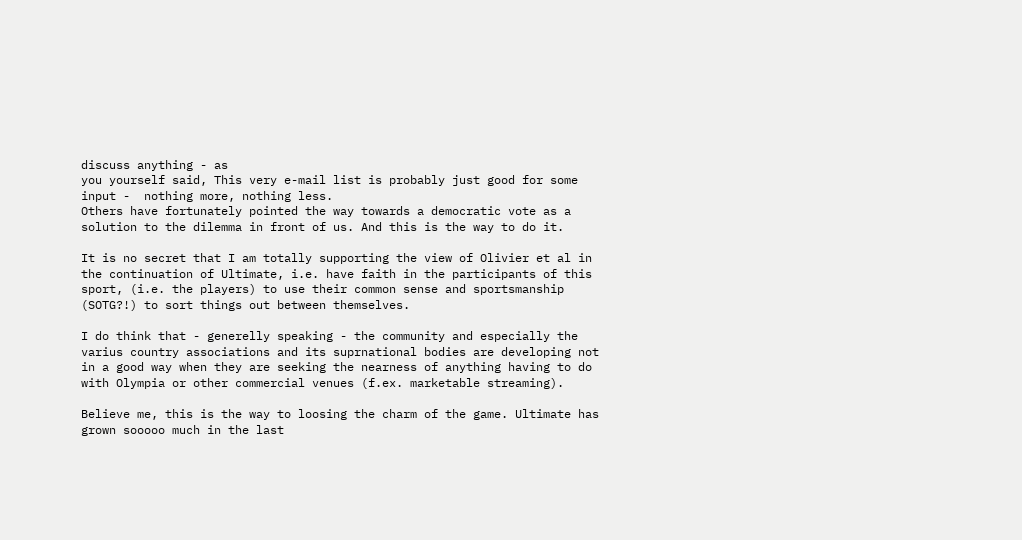discuss anything - as
you yourself said, This very e-mail list is probably just good for some
input -  nothing more, nothing less.
Others have fortunately pointed the way towards a democratic vote as a
solution to the dilemma in front of us. And this is the way to do it.

It is no secret that I am totally supporting the view of Olivier et al in
the continuation of Ultimate, i.e. have faith in the participants of this
sport, (i.e. the players) to use their common sense and sportsmanship
(SOTG?!) to sort things out between themselves.

I do think that - generelly speaking - the community and especially the
varius country associations and its suprnational bodies are developing not
in a good way when they are seeking the nearness of anything having to do
with Olympia or other commercial venues (f.ex. marketable streaming).

Believe me, this is the way to loosing the charm of the game. Ultimate has
grown sooooo much in the last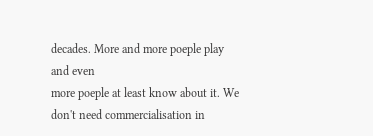decades. More and more poeple play and even
more poeple at least know about it. We don't need commercialisation in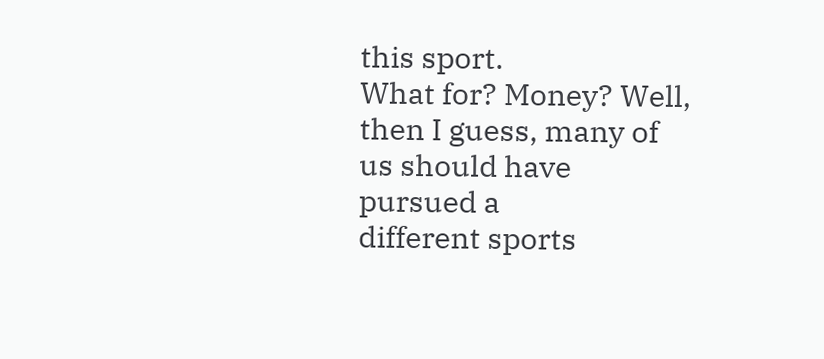this sport.
What for? Money? Well, then I guess, many of us should have pursued a
different sports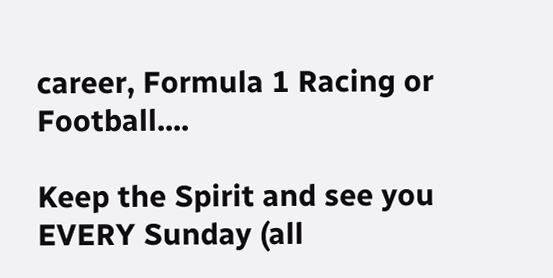career, Formula 1 Racing or Football....

Keep the Spirit and see you EVERY Sunday (all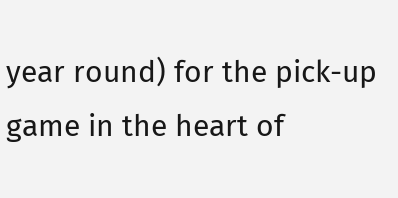year round) for the pick-up
game in the heart of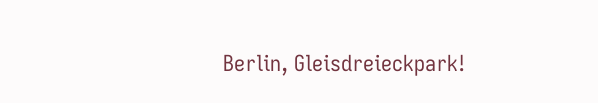Berlin, Gleisdreieckpark!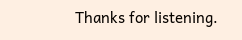Thanks for listening.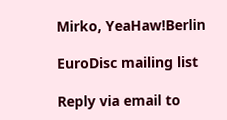Mirko, YeaHaw!Berlin

EuroDisc mailing list

Reply via email to